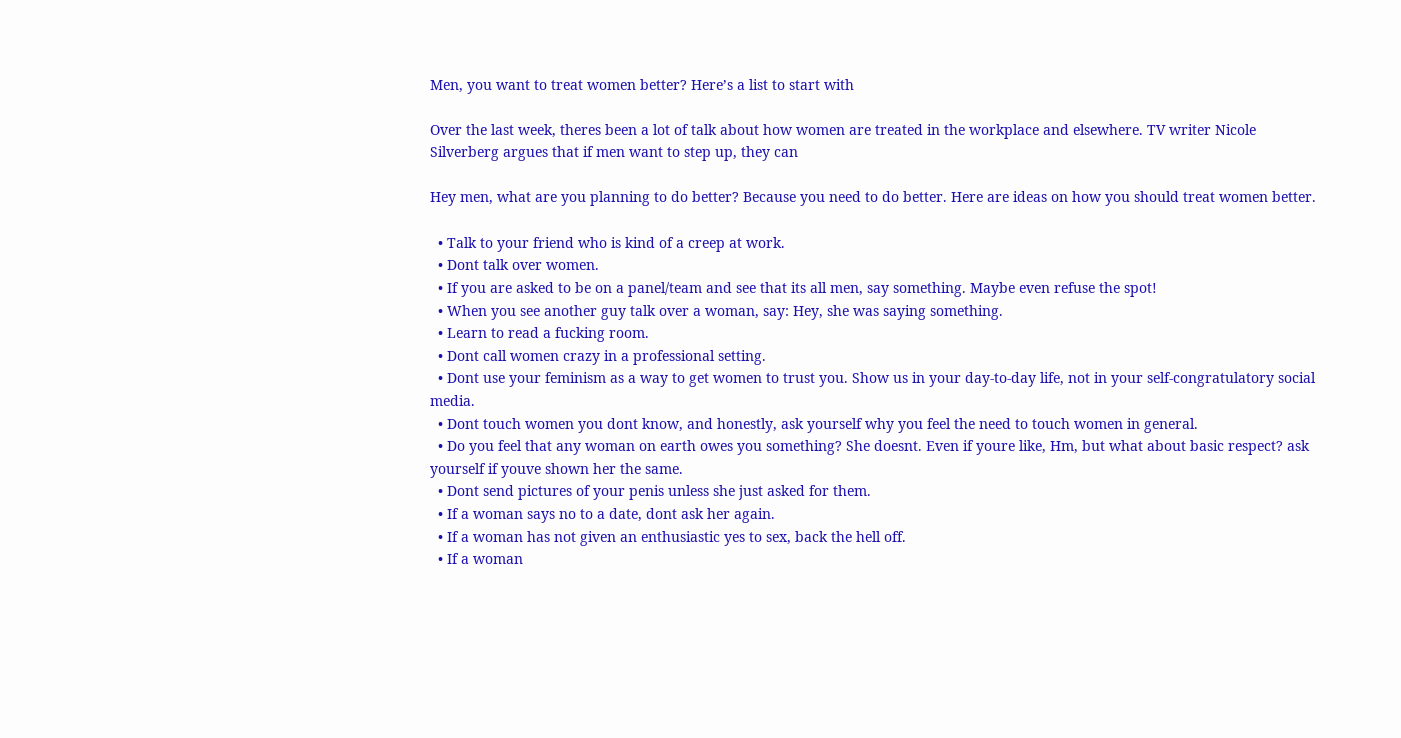Men, you want to treat women better? Here’s a list to start with

Over the last week, theres been a lot of talk about how women are treated in the workplace and elsewhere. TV writer Nicole Silverberg argues that if men want to step up, they can

Hey men, what are you planning to do better? Because you need to do better. Here are ideas on how you should treat women better.

  • Talk to your friend who is kind of a creep at work.
  • Dont talk over women.
  • If you are asked to be on a panel/team and see that its all men, say something. Maybe even refuse the spot!
  • When you see another guy talk over a woman, say: Hey, she was saying something.
  • Learn to read a fucking room.
  • Dont call women crazy in a professional setting.
  • Dont use your feminism as a way to get women to trust you. Show us in your day-to-day life, not in your self-congratulatory social media.
  • Dont touch women you dont know, and honestly, ask yourself why you feel the need to touch women in general.
  • Do you feel that any woman on earth owes you something? She doesnt. Even if youre like, Hm, but what about basic respect? ask yourself if youve shown her the same.
  • Dont send pictures of your penis unless she just asked for them.
  • If a woman says no to a date, dont ask her again.
  • If a woman has not given an enthusiastic yes to sex, back the hell off.
  • If a woman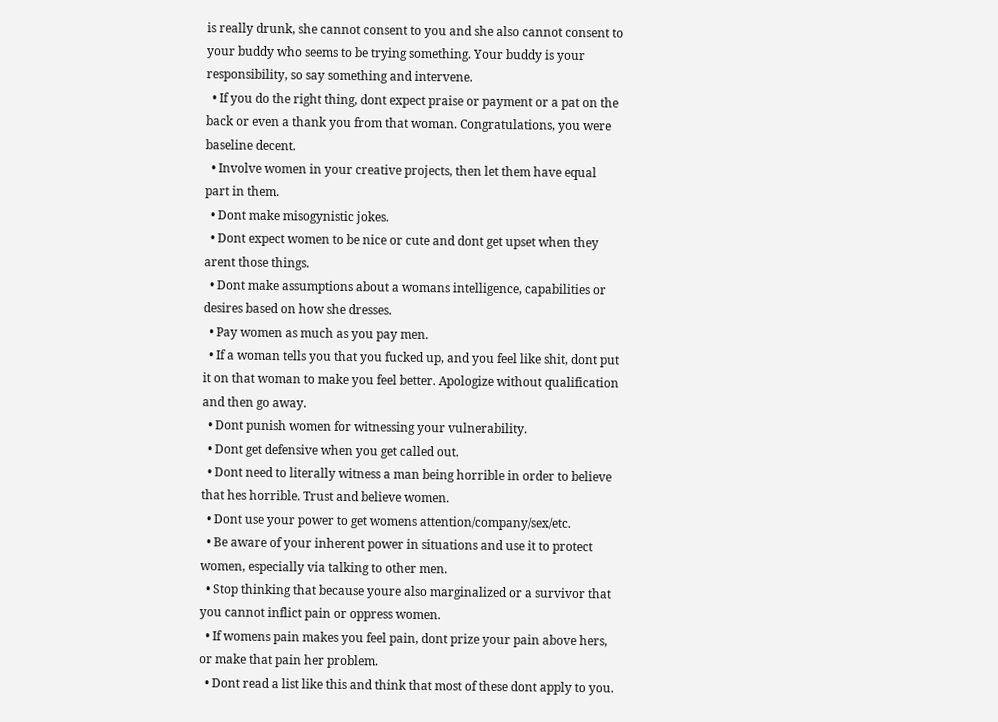is really drunk, she cannot consent to you and she also cannot consent to your buddy who seems to be trying something. Your buddy is your responsibility, so say something and intervene.
  • If you do the right thing, dont expect praise or payment or a pat on the back or even a thank you from that woman. Congratulations, you were baseline decent.
  • Involve women in your creative projects, then let them have equal part in them.
  • Dont make misogynistic jokes.
  • Dont expect women to be nice or cute and dont get upset when they arent those things.
  • Dont make assumptions about a womans intelligence, capabilities or desires based on how she dresses.
  • Pay women as much as you pay men.
  • If a woman tells you that you fucked up, and you feel like shit, dont put it on that woman to make you feel better. Apologize without qualification and then go away.
  • Dont punish women for witnessing your vulnerability.
  • Dont get defensive when you get called out.
  • Dont need to literally witness a man being horrible in order to believe that hes horrible. Trust and believe women.
  • Dont use your power to get womens attention/company/sex/etc.
  • Be aware of your inherent power in situations and use it to protect women, especially via talking to other men.
  • Stop thinking that because youre also marginalized or a survivor that you cannot inflict pain or oppress women.
  • If womens pain makes you feel pain, dont prize your pain above hers, or make that pain her problem.
  • Dont read a list like this and think that most of these dont apply to you.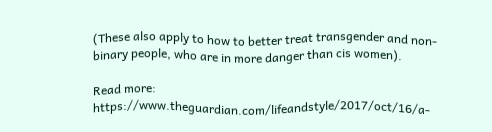(These also apply to how to better treat transgender and non-binary people, who are in more danger than cis women).

Read more: https://www.theguardian.com/lifeandstyle/2017/oct/16/a-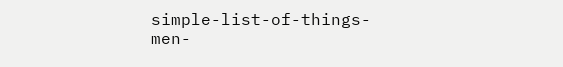simple-list-of-things-men-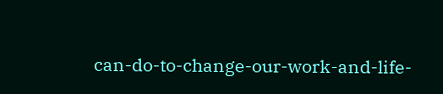can-do-to-change-our-work-and-life-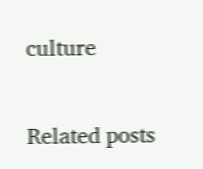culture

Related posts